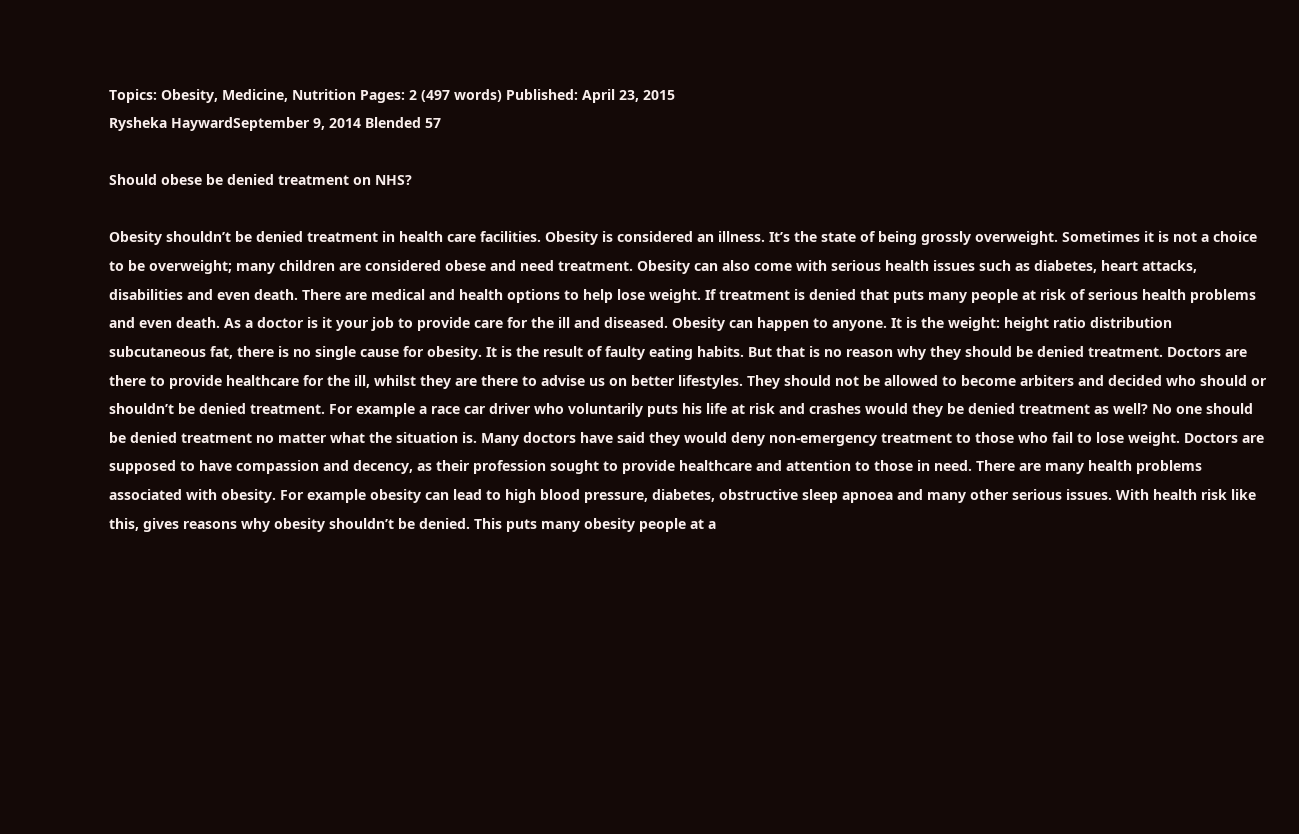Topics: Obesity, Medicine, Nutrition Pages: 2 (497 words) Published: April 23, 2015
Rysheka HaywardSeptember 9, 2014 Blended 57

Should obese be denied treatment on NHS?

Obesity shouldn’t be denied treatment in health care facilities. Obesity is considered an illness. It’s the state of being grossly overweight. Sometimes it is not a choice to be overweight; many children are considered obese and need treatment. Obesity can also come with serious health issues such as diabetes, heart attacks, disabilities and even death. There are medical and health options to help lose weight. If treatment is denied that puts many people at risk of serious health problems and even death. As a doctor is it your job to provide care for the ill and diseased. Obesity can happen to anyone. It is the weight: height ratio distribution subcutaneous fat, there is no single cause for obesity. It is the result of faulty eating habits. But that is no reason why they should be denied treatment. Doctors are there to provide healthcare for the ill, whilst they are there to advise us on better lifestyles. They should not be allowed to become arbiters and decided who should or shouldn’t be denied treatment. For example a race car driver who voluntarily puts his life at risk and crashes would they be denied treatment as well? No one should be denied treatment no matter what the situation is. Many doctors have said they would deny non-emergency treatment to those who fail to lose weight. Doctors are supposed to have compassion and decency, as their profession sought to provide healthcare and attention to those in need. There are many health problems associated with obesity. For example obesity can lead to high blood pressure, diabetes, obstructive sleep apnoea and many other serious issues. With health risk like this, gives reasons why obesity shouldn’t be denied. This puts many obesity people at a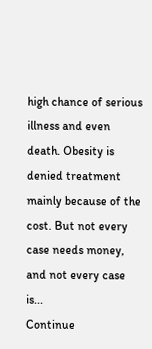high chance of serious illness and even death. Obesity is denied treatment mainly because of the cost. But not every case needs money, and not every case is...
Continue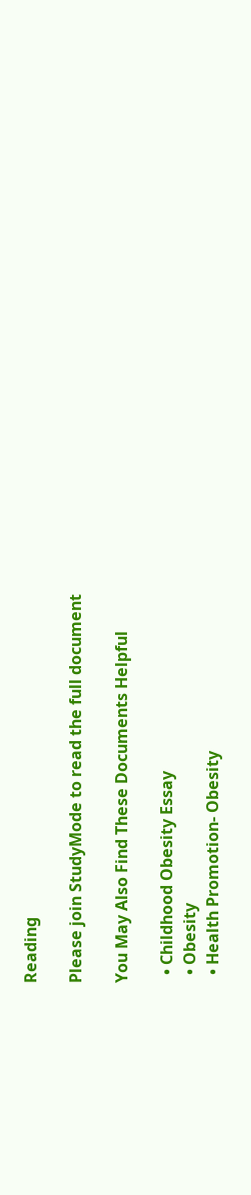Reading

Please join StudyMode to read the full document

You May Also Find These Documents Helpful

  • Childhood Obesity Essay
  • Obesity
  • Health Promotion- Obesity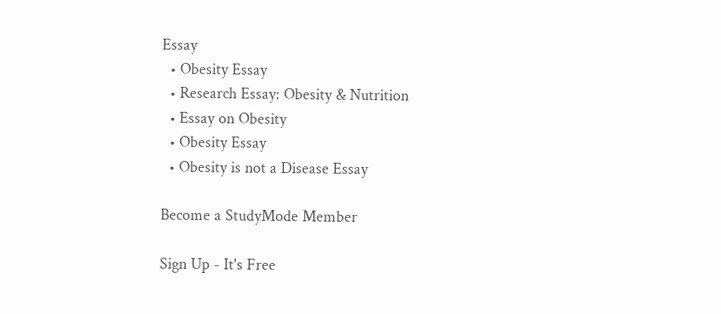Essay
  • Obesity Essay
  • Research Essay: Obesity & Nutrition
  • Essay on Obesity
  • Obesity Essay
  • Obesity is not a Disease Essay

Become a StudyMode Member

Sign Up - It's Free